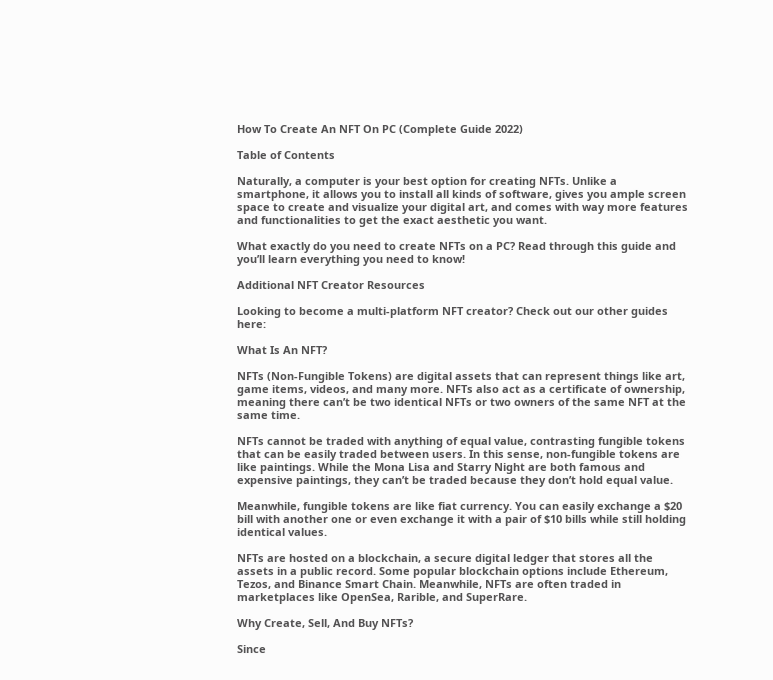How To Create An NFT On PC (Complete Guide 2022)

Table of Contents

Naturally, a computer is your best option for creating NFTs. Unlike a smartphone, it allows you to install all kinds of software, gives you ample screen space to create and visualize your digital art, and comes with way more features and functionalities to get the exact aesthetic you want.

What exactly do you need to create NFTs on a PC? Read through this guide and you’ll learn everything you need to know!

Additional NFT Creator Resources

Looking to become a multi-platform NFT creator? Check out our other guides here:

What Is An NFT?

NFTs (Non-Fungible Tokens) are digital assets that can represent things like art, game items, videos, and many more. NFTs also act as a certificate of ownership, meaning there can’t be two identical NFTs or two owners of the same NFT at the same time.

NFTs cannot be traded with anything of equal value, contrasting fungible tokens that can be easily traded between users. In this sense, non-fungible tokens are like paintings. While the Mona Lisa and Starry Night are both famous and expensive paintings, they can’t be traded because they don’t hold equal value.

Meanwhile, fungible tokens are like fiat currency. You can easily exchange a $20 bill with another one or even exchange it with a pair of $10 bills while still holding identical values.

NFTs are hosted on a blockchain, a secure digital ledger that stores all the assets in a public record. Some popular blockchain options include Ethereum, Tezos, and Binance Smart Chain. Meanwhile, NFTs are often traded in marketplaces like OpenSea, Rarible, and SuperRare.

Why Create, Sell, And Buy NFTs?

Since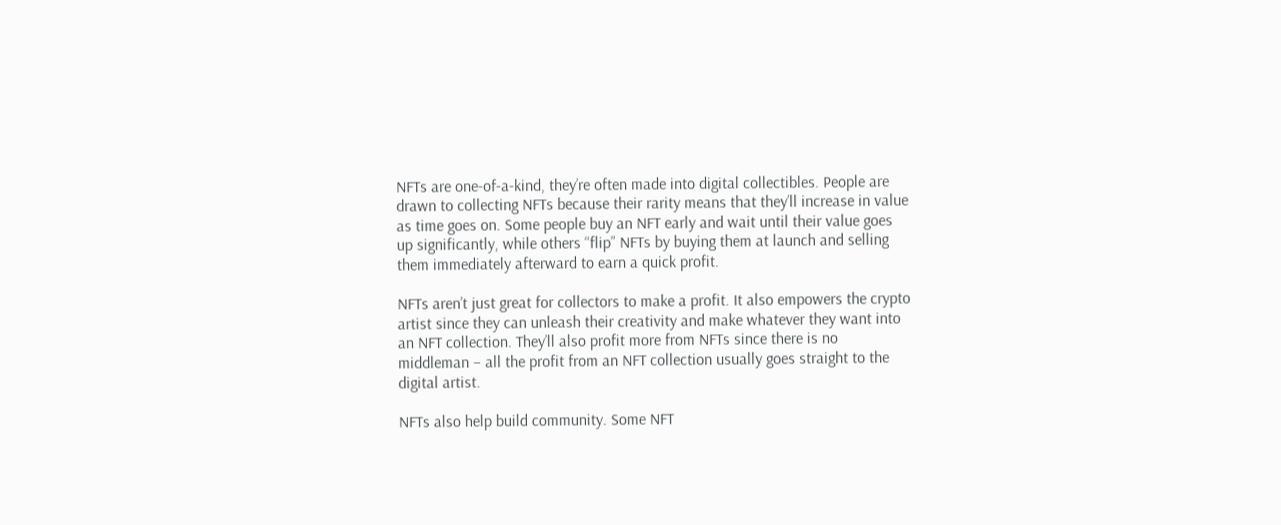NFTs are one-of-a-kind, they’re often made into digital collectibles. People are drawn to collecting NFTs because their rarity means that they’ll increase in value as time goes on. Some people buy an NFT early and wait until their value goes up significantly, while others “flip” NFTs by buying them at launch and selling them immediately afterward to earn a quick profit.

NFTs aren’t just great for collectors to make a profit. It also empowers the crypto artist since they can unleash their creativity and make whatever they want into an NFT collection. They’ll also profit more from NFTs since there is no middleman – all the profit from an NFT collection usually goes straight to the digital artist.

NFTs also help build community. Some NFT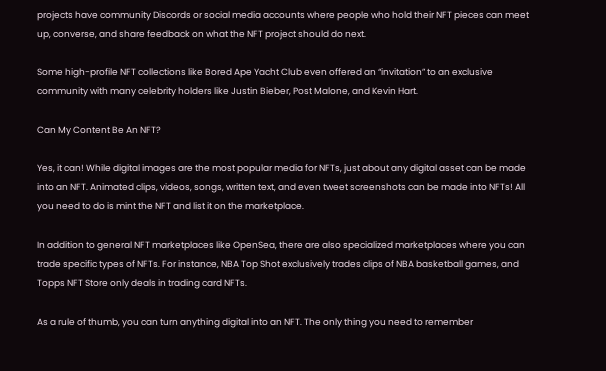projects have community Discords or social media accounts where people who hold their NFT pieces can meet up, converse, and share feedback on what the NFT project should do next.

Some high-profile NFT collections like Bored Ape Yacht Club even offered an “invitation” to an exclusive community with many celebrity holders like Justin Bieber, Post Malone, and Kevin Hart.

Can My Content Be An NFT?

Yes, it can! While digital images are the most popular media for NFTs, just about any digital asset can be made into an NFT. Animated clips, videos, songs, written text, and even tweet screenshots can be made into NFTs! All you need to do is mint the NFT and list it on the marketplace.

In addition to general NFT marketplaces like OpenSea, there are also specialized marketplaces where you can trade specific types of NFTs. For instance, NBA Top Shot exclusively trades clips of NBA basketball games, and Topps NFT Store only deals in trading card NFTs.

As a rule of thumb, you can turn anything digital into an NFT. The only thing you need to remember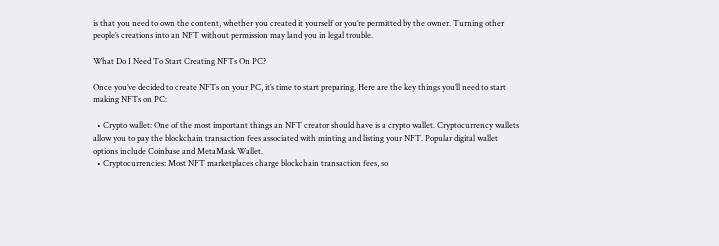is that you need to own the content, whether you created it yourself or you’re permitted by the owner. Turning other people’s creations into an NFT without permission may land you in legal trouble.

What Do I Need To Start Creating NFTs On PC?

Once you’ve decided to create NFTs on your PC, it’s time to start preparing. Here are the key things you’ll need to start making NFTs on PC:

  • Crypto wallet: One of the most important things an NFT creator should have is a crypto wallet. Cryptocurrency wallets allow you to pay the blockchain transaction fees associated with minting and listing your NFT. Popular digital wallet options include Coinbase and MetaMask Wallet.
  • Cryptocurrencies: Most NFT marketplaces charge blockchain transaction fees, so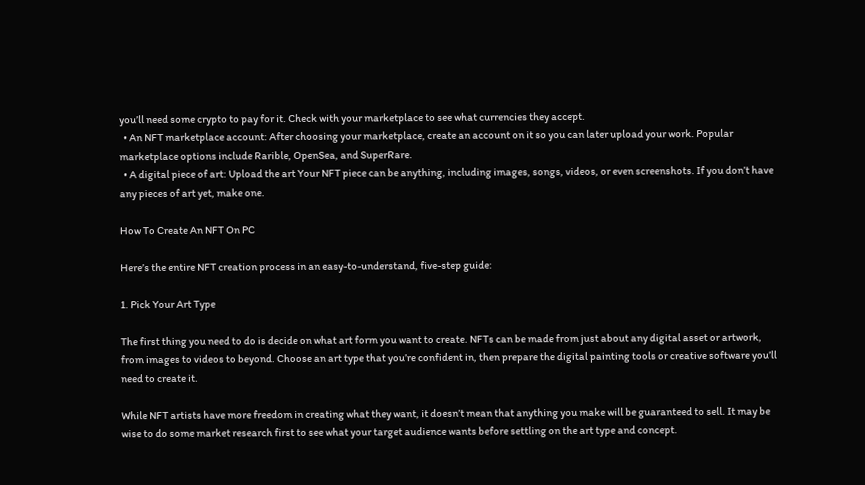you’ll need some crypto to pay for it. Check with your marketplace to see what currencies they accept.
  • An NFT marketplace account: After choosing your marketplace, create an account on it so you can later upload your work. Popular marketplace options include Rarible, OpenSea, and SuperRare.
  • A digital piece of art: Upload the art Your NFT piece can be anything, including images, songs, videos, or even screenshots. If you don’t have any pieces of art yet, make one.

How To Create An NFT On PC

Here’s the entire NFT creation process in an easy-to-understand, five-step guide:

1. Pick Your Art Type

The first thing you need to do is decide on what art form you want to create. NFTs can be made from just about any digital asset or artwork, from images to videos to beyond. Choose an art type that you’re confident in, then prepare the digital painting tools or creative software you’ll need to create it.

While NFT artists have more freedom in creating what they want, it doesn’t mean that anything you make will be guaranteed to sell. It may be wise to do some market research first to see what your target audience wants before settling on the art type and concept.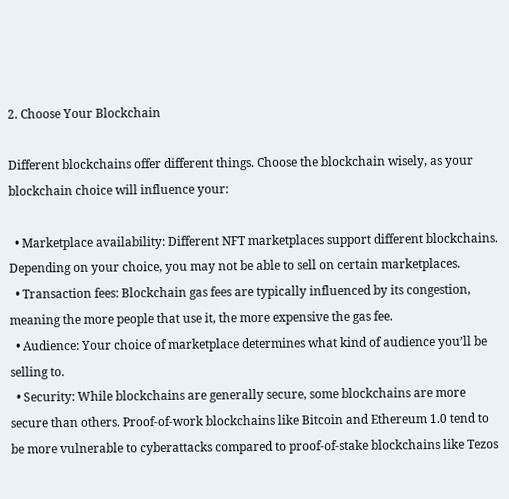2. Choose Your Blockchain

Different blockchains offer different things. Choose the blockchain wisely, as your blockchain choice will influence your:

  • Marketplace availability: Different NFT marketplaces support different blockchains. Depending on your choice, you may not be able to sell on certain marketplaces.
  • Transaction fees: Blockchain gas fees are typically influenced by its congestion, meaning the more people that use it, the more expensive the gas fee.
  • Audience: Your choice of marketplace determines what kind of audience you’ll be selling to.
  • Security: While blockchains are generally secure, some blockchains are more secure than others. Proof-of-work blockchains like Bitcoin and Ethereum 1.0 tend to be more vulnerable to cyberattacks compared to proof-of-stake blockchains like Tezos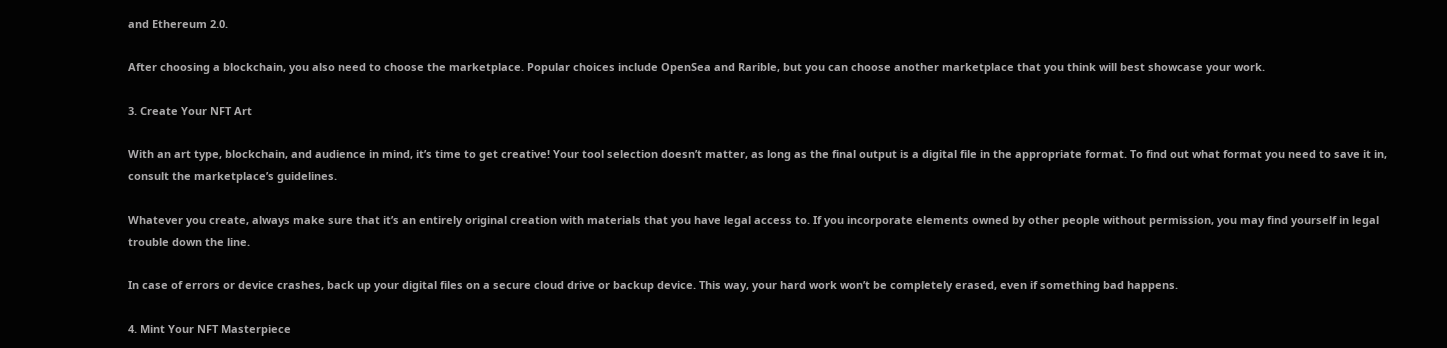and Ethereum 2.0.

After choosing a blockchain, you also need to choose the marketplace. Popular choices include OpenSea and Rarible, but you can choose another marketplace that you think will best showcase your work.

3. Create Your NFT Art

With an art type, blockchain, and audience in mind, it’s time to get creative! Your tool selection doesn’t matter, as long as the final output is a digital file in the appropriate format. To find out what format you need to save it in, consult the marketplace’s guidelines.

Whatever you create, always make sure that it’s an entirely original creation with materials that you have legal access to. If you incorporate elements owned by other people without permission, you may find yourself in legal trouble down the line.

In case of errors or device crashes, back up your digital files on a secure cloud drive or backup device. This way, your hard work won’t be completely erased, even if something bad happens.

4. Mint Your NFT Masterpiece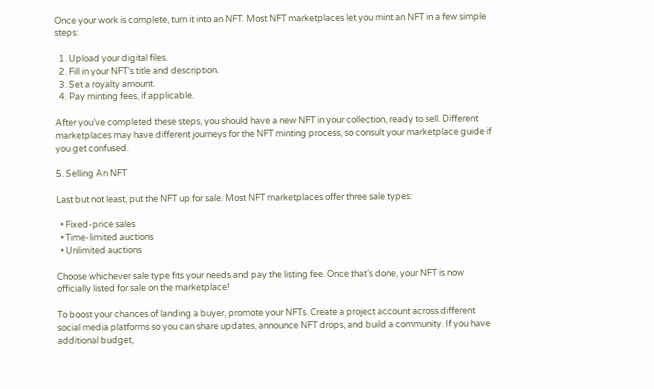Once your work is complete, turn it into an NFT. Most NFT marketplaces let you mint an NFT in a few simple steps:

  1. Upload your digital files.
  2. Fill in your NFT’s title and description.
  3. Set a royalty amount.
  4. Pay minting fees, if applicable.

After you’ve completed these steps, you should have a new NFT in your collection, ready to sell. Different marketplaces may have different journeys for the NFT minting process, so consult your marketplace guide if you get confused.

5. Selling An NFT

Last but not least, put the NFT up for sale. Most NFT marketplaces offer three sale types:

  • Fixed-price sales
  • Time-limited auctions
  • Unlimited auctions

Choose whichever sale type fits your needs and pay the listing fee. Once that’s done, your NFT is now officially listed for sale on the marketplace!

To boost your chances of landing a buyer, promote your NFTs. Create a project account across different social media platforms so you can share updates, announce NFT drops, and build a community. If you have additional budget,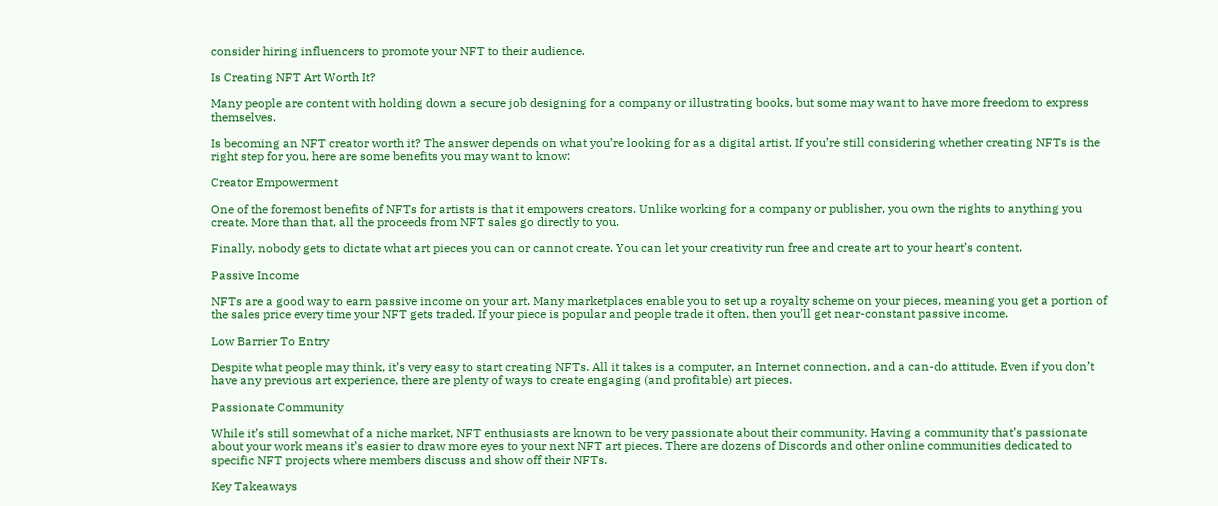consider hiring influencers to promote your NFT to their audience.

Is Creating NFT Art Worth It?

Many people are content with holding down a secure job designing for a company or illustrating books, but some may want to have more freedom to express themselves.

Is becoming an NFT creator worth it? The answer depends on what you’re looking for as a digital artist. If you’re still considering whether creating NFTs is the right step for you, here are some benefits you may want to know:

Creator Empowerment

One of the foremost benefits of NFTs for artists is that it empowers creators. Unlike working for a company or publisher, you own the rights to anything you create. More than that, all the proceeds from NFT sales go directly to you.

Finally, nobody gets to dictate what art pieces you can or cannot create. You can let your creativity run free and create art to your heart’s content.

Passive Income

NFTs are a good way to earn passive income on your art. Many marketplaces enable you to set up a royalty scheme on your pieces, meaning you get a portion of the sales price every time your NFT gets traded. If your piece is popular and people trade it often, then you’ll get near-constant passive income.

Low Barrier To Entry

Despite what people may think, it’s very easy to start creating NFTs. All it takes is a computer, an Internet connection, and a can-do attitude. Even if you don’t have any previous art experience, there are plenty of ways to create engaging (and profitable) art pieces.

Passionate Community

While it’s still somewhat of a niche market, NFT enthusiasts are known to be very passionate about their community. Having a community that’s passionate about your work means it’s easier to draw more eyes to your next NFT art pieces. There are dozens of Discords and other online communities dedicated to specific NFT projects where members discuss and show off their NFTs.

Key Takeaways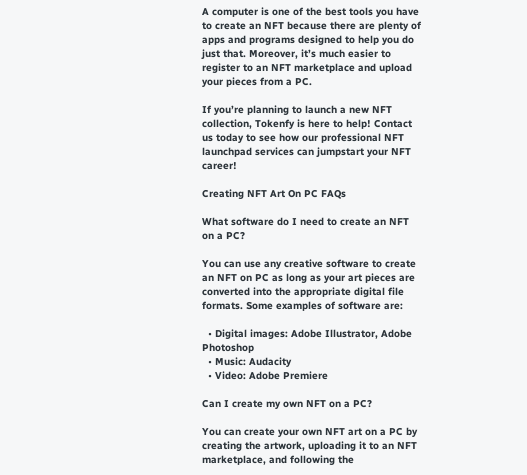A computer is one of the best tools you have to create an NFT because there are plenty of apps and programs designed to help you do just that. Moreover, it’s much easier to register to an NFT marketplace and upload your pieces from a PC.

If you’re planning to launch a new NFT collection, Tokenfy is here to help! Contact us today to see how our professional NFT launchpad services can jumpstart your NFT career!

Creating NFT Art On PC FAQs

What software do I need to create an NFT on a PC?

You can use any creative software to create an NFT on PC as long as your art pieces are converted into the appropriate digital file formats. Some examples of software are:

  • Digital images: Adobe Illustrator, Adobe Photoshop
  • Music: Audacity
  • Video: Adobe Premiere

Can I create my own NFT on a PC?

You can create your own NFT art on a PC by creating the artwork, uploading it to an NFT marketplace, and following the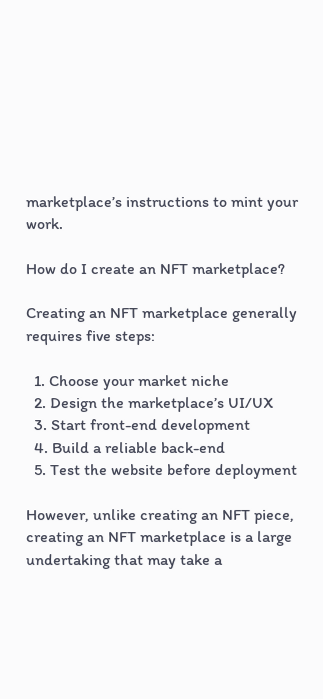marketplace’s instructions to mint your work.

How do I create an NFT marketplace?

Creating an NFT marketplace generally requires five steps:

  1. Choose your market niche
  2. Design the marketplace’s UI/UX
  3. Start front-end development
  4. Build a reliable back-end
  5. Test the website before deployment

However, unlike creating an NFT piece, creating an NFT marketplace is a large undertaking that may take a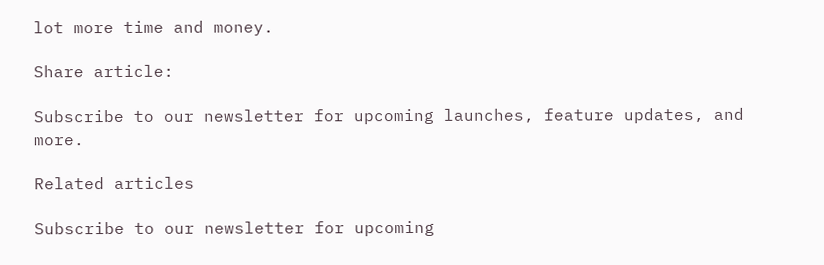lot more time and money.

Share article:

Subscribe to our newsletter for upcoming launches, feature updates, and more.

Related articles

Subscribe to our newsletter for upcoming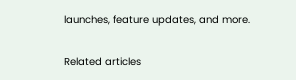launches, feature updates, and more.

Related articles